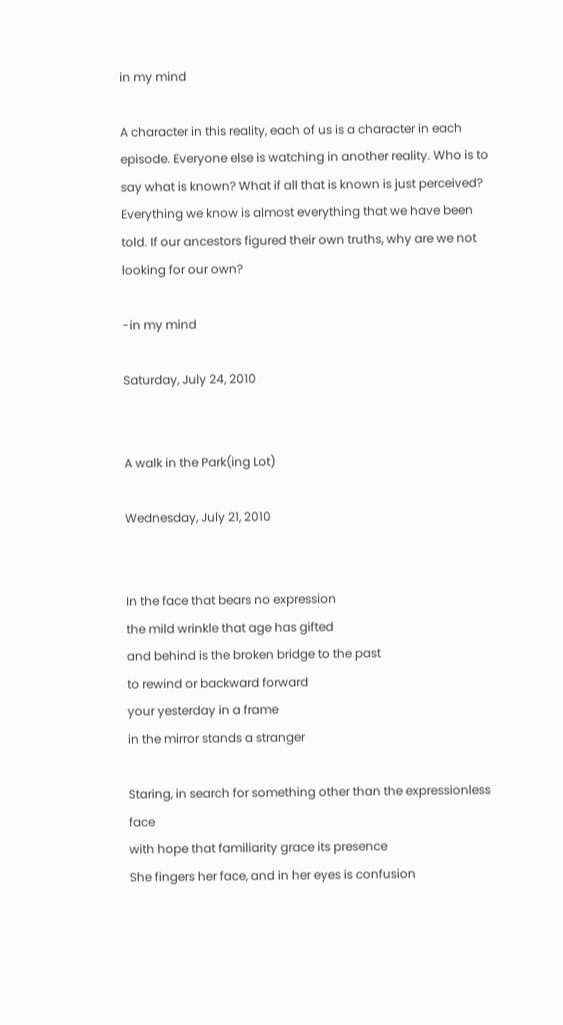in my mind

A character in this reality, each of us is a character in each episode. Everyone else is watching in another reality. Who is to say what is known? What if all that is known is just perceived? Everything we know is almost everything that we have been told. If our ancestors figured their own truths, why are we not looking for our own?

-in my mind

Saturday, July 24, 2010


A walk in the Park(ing Lot)

Wednesday, July 21, 2010


In the face that bears no expression
the mild wrinkle that age has gifted
and behind is the broken bridge to the past
to rewind or backward forward
your yesterday in a frame
in the mirror stands a stranger

Staring, in search for something other than the expressionless face
with hope that familiarity grace its presence
She fingers her face, and in her eyes is confusion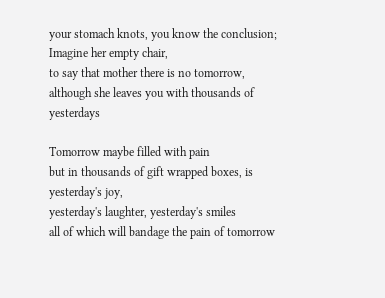your stomach knots, you know the conclusion; Imagine her empty chair,
to say that mother there is no tomorrow,
although she leaves you with thousands of yesterdays

Tomorrow maybe filled with pain
but in thousands of gift wrapped boxes, is yesterday's joy,
yesterday's laughter, yesterday's smiles
all of which will bandage the pain of tomorrow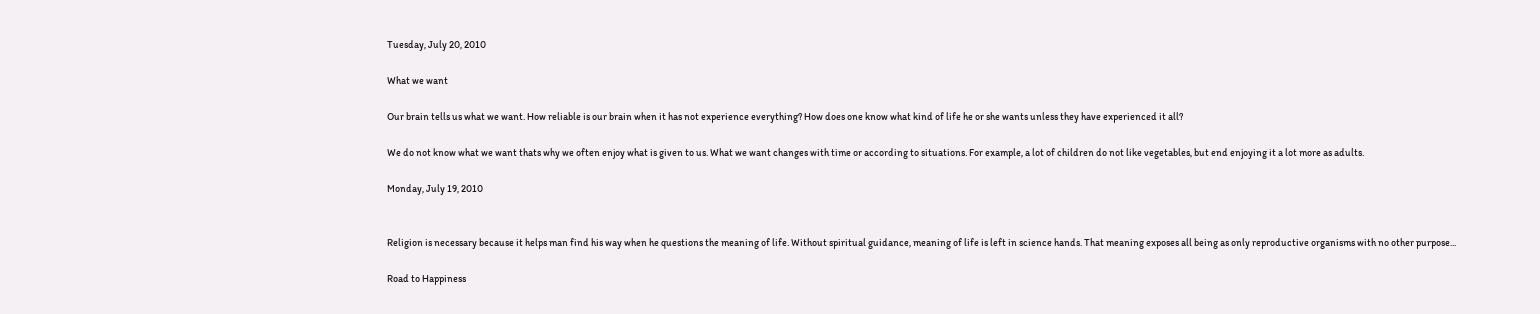Tuesday, July 20, 2010

What we want

Our brain tells us what we want. How reliable is our brain when it has not experience everything? How does one know what kind of life he or she wants unless they have experienced it all?

We do not know what we want thats why we often enjoy what is given to us. What we want changes with time or according to situations. For example, a lot of children do not like vegetables, but end enjoying it a lot more as adults.

Monday, July 19, 2010


Religion is necessary because it helps man find his way when he questions the meaning of life. Without spiritual guidance, meaning of life is left in science hands. That meaning exposes all being as only reproductive organisms with no other purpose...

Road to Happiness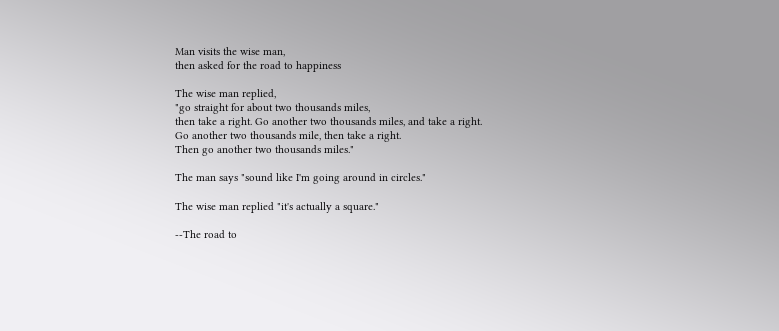Man visits the wise man,
then asked for the road to happiness

The wise man replied,
"go straight for about two thousands miles,
then take a right. Go another two thousands miles, and take a right.
Go another two thousands mile, then take a right.
Then go another two thousands miles."

The man says "sound like I'm going around in circles."

The wise man replied "it's actually a square."

--The road to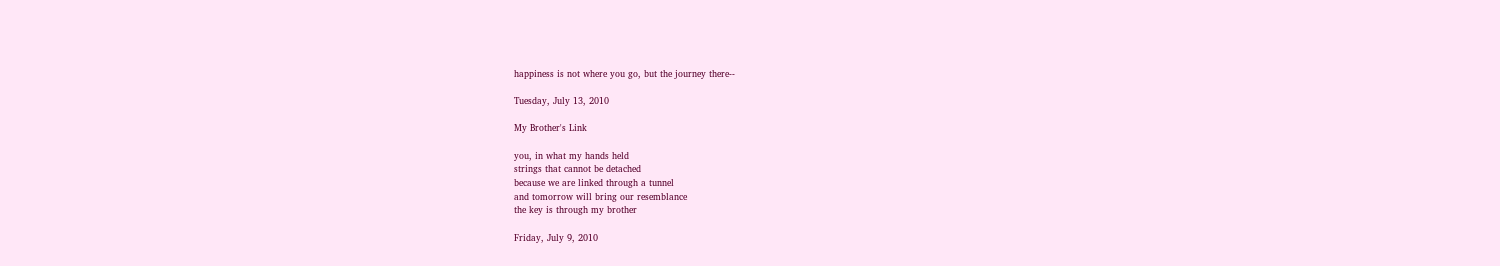happiness is not where you go, but the journey there--

Tuesday, July 13, 2010

My Brother's Link

you, in what my hands held
strings that cannot be detached
because we are linked through a tunnel
and tomorrow will bring our resemblance
the key is through my brother

Friday, July 9, 2010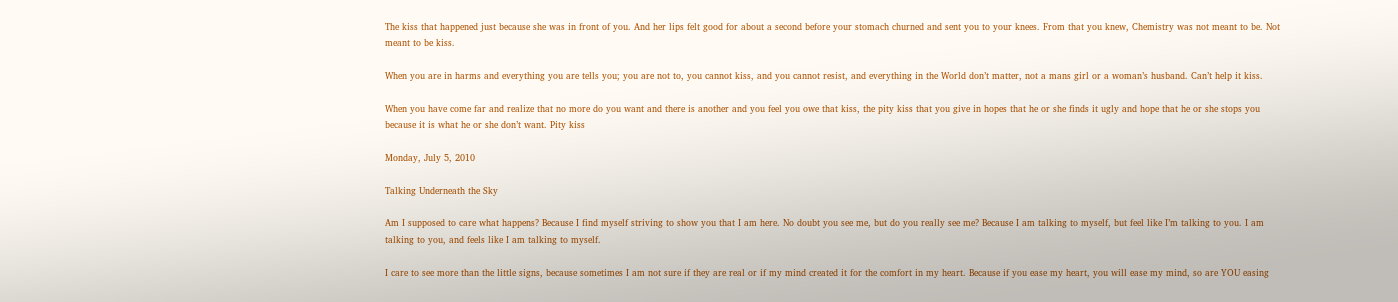The kiss that happened just because she was in front of you. And her lips felt good for about a second before your stomach churned and sent you to your knees. From that you knew, Chemistry was not meant to be. Not meant to be kiss.

When you are in harms and everything you are tells you; you are not to, you cannot kiss, and you cannot resist, and everything in the World don’t matter, not a mans girl or a woman’s husband. Can’t help it kiss.

When you have come far and realize that no more do you want and there is another and you feel you owe that kiss, the pity kiss that you give in hopes that he or she finds it ugly and hope that he or she stops you because it is what he or she don’t want. Pity kiss

Monday, July 5, 2010

Talking Underneath the Sky

Am I supposed to care what happens? Because I find myself striving to show you that I am here. No doubt you see me, but do you really see me? Because I am talking to myself, but feel like I’m talking to you. I am talking to you, and feels like I am talking to myself.

I care to see more than the little signs, because sometimes I am not sure if they are real or if my mind created it for the comfort in my heart. Because if you ease my heart, you will ease my mind, so are YOU easing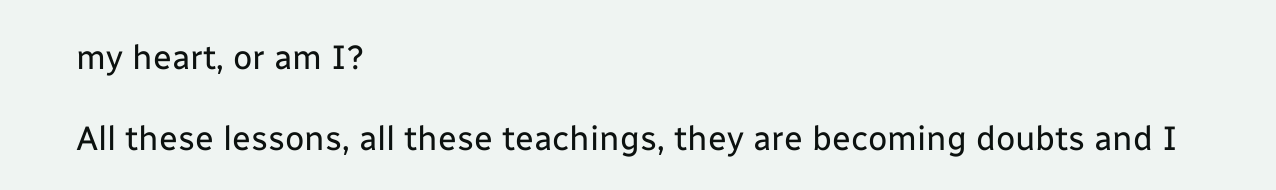my heart, or am I?

All these lessons, all these teachings, they are becoming doubts and I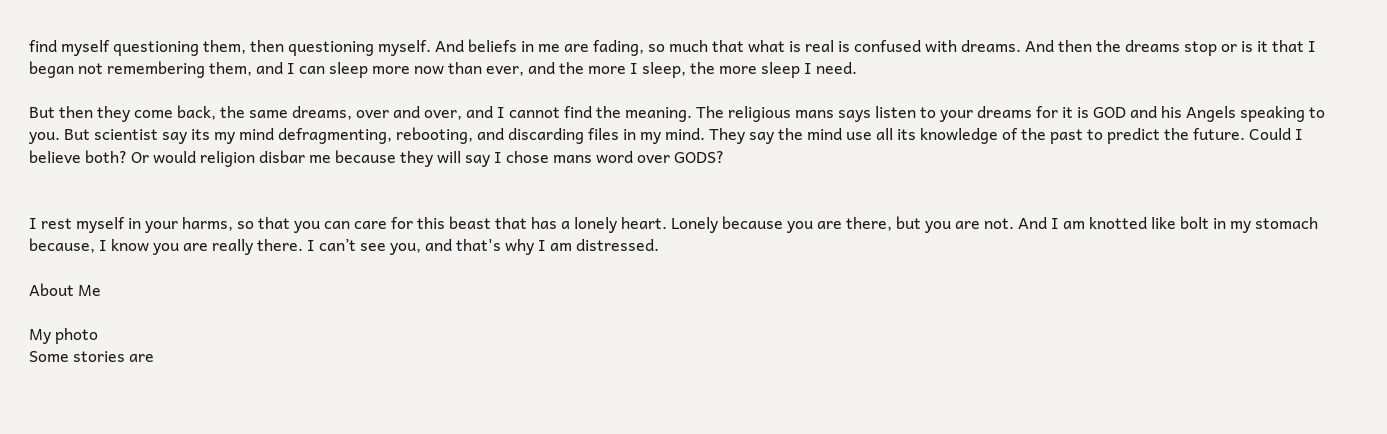find myself questioning them, then questioning myself. And beliefs in me are fading, so much that what is real is confused with dreams. And then the dreams stop or is it that I began not remembering them, and I can sleep more now than ever, and the more I sleep, the more sleep I need.

But then they come back, the same dreams, over and over, and I cannot find the meaning. The religious mans says listen to your dreams for it is GOD and his Angels speaking to you. But scientist say its my mind defragmenting, rebooting, and discarding files in my mind. They say the mind use all its knowledge of the past to predict the future. Could I believe both? Or would religion disbar me because they will say I chose mans word over GODS?


I rest myself in your harms, so that you can care for this beast that has a lonely heart. Lonely because you are there, but you are not. And I am knotted like bolt in my stomach because, I know you are really there. I can’t see you, and that's why I am distressed.

About Me

My photo
Some stories are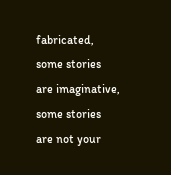fabricated, some stories are imaginative, some stories are not your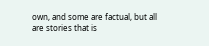own, and some are factual, but all are stories that is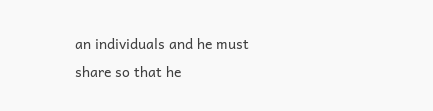an individuals and he must share so that he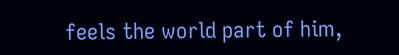feels the world part of him,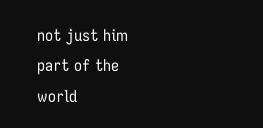not just him part of the world